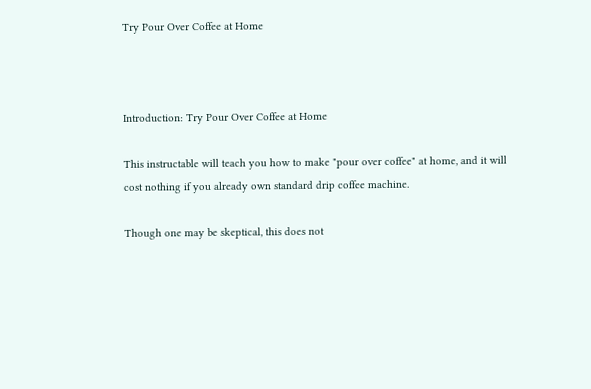Try Pour Over Coffee at Home



Introduction: Try Pour Over Coffee at Home

This instructable will teach you how to make "pour over coffee" at home, and it will cost nothing if you already own standard drip coffee machine.

Though one may be skeptical, this does not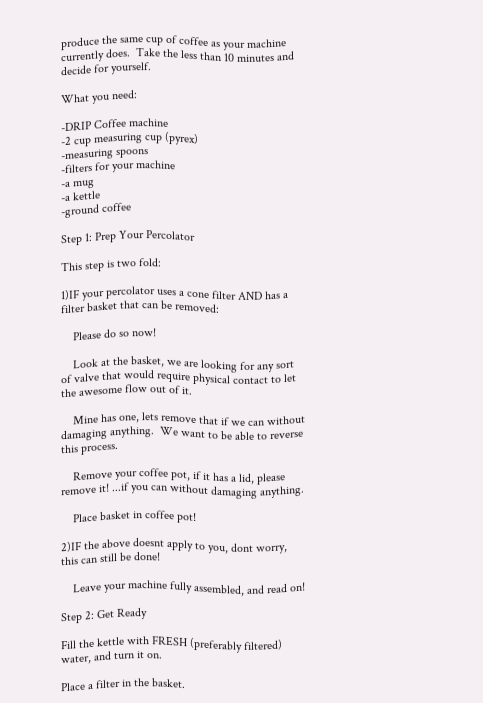produce the same cup of coffee as your machine currently does.  Take the less than 10 minutes and decide for yourself.

What you need:

-DRIP Coffee machine
-2 cup measuring cup (pyrex)
-measuring spoons
-filters for your machine
-a mug
-a kettle
-ground coffee

Step 1: Prep Your Percolator

This step is two fold:

1)IF your percolator uses a cone filter AND has a filter basket that can be removed:

    Please do so now!

    Look at the basket, we are looking for any sort of valve that would require physical contact to let the awesome flow out of it.

    Mine has one, lets remove that if we can without damaging anything.  We want to be able to reverse this process.

    Remove your coffee pot, if it has a lid, please remove it! ...if you can without damaging anything.

    Place basket in coffee pot!

2)IF the above doesnt apply to you, dont worry, this can still be done!

    Leave your machine fully assembled, and read on!

Step 2: Get Ready

Fill the kettle with FRESH (preferably filtered) water, and turn it on.

Place a filter in the basket.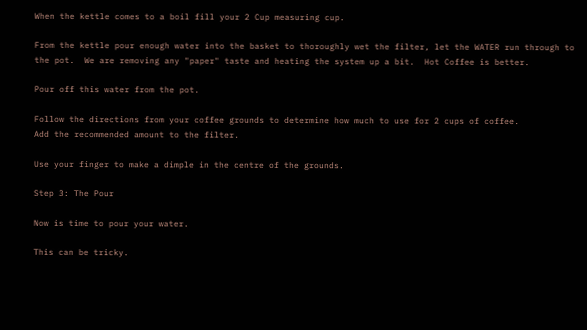When the kettle comes to a boil fill your 2 Cup measuring cup.

From the kettle pour enough water into the basket to thoroughly wet the filter, let the WATER run through to the pot.  We are removing any "paper" taste and heating the system up a bit.  Hot Coffee is better.

Pour off this water from the pot.

Follow the directions from your coffee grounds to determine how much to use for 2 cups of coffee.
Add the recommended amount to the filter.

Use your finger to make a dimple in the centre of the grounds.

Step 3: The Pour

Now is time to pour your water.

This can be tricky.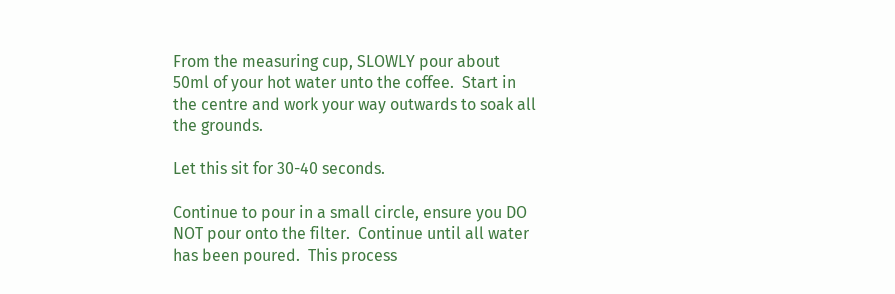From the measuring cup, SLOWLY pour about 50ml of your hot water unto the coffee.  Start in the centre and work your way outwards to soak all the grounds.

Let this sit for 30-40 seconds.

Continue to pour in a small circle, ensure you DO NOT pour onto the filter.  Continue until all water has been poured.  This process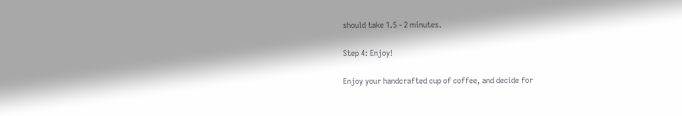should take 1.5 - 2 minutes.

Step 4: Enjoy!

Enjoy your handcrafted cup of coffee, and decide for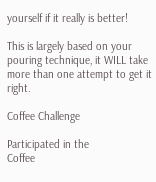yourself if it really is better!

This is largely based on your pouring technique, it WILL take more than one attempt to get it right.

Coffee Challenge

Participated in the
Coffee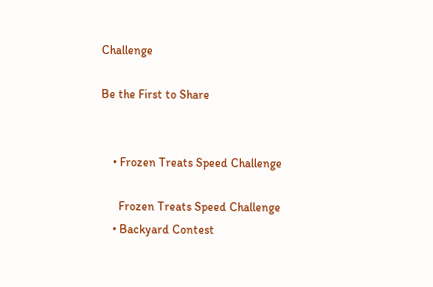Challenge

Be the First to Share


    • Frozen Treats Speed Challenge

      Frozen Treats Speed Challenge
    • Backyard Contest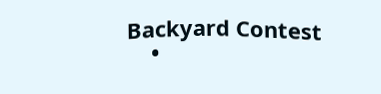Backyard Contest
    •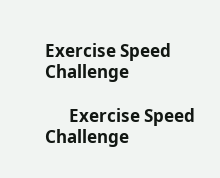Exercise Speed Challenge

      Exercise Speed Challenge